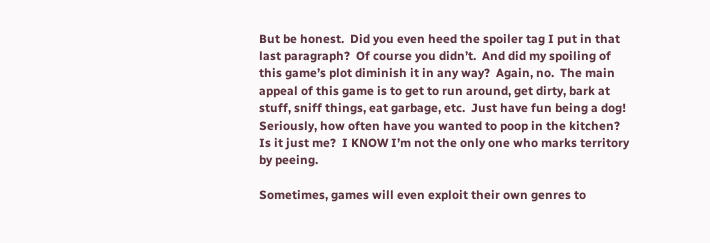But be honest.  Did you even heed the spoiler tag I put in that last paragraph?  Of course you didn’t.  And did my spoiling of this game’s plot diminish it in any way?  Again, no.  The main appeal of this game is to get to run around, get dirty, bark at stuff, sniff things, eat garbage, etc.  Just have fun being a dog!  Seriously, how often have you wanted to poop in the kitchen?  Is it just me?  I KNOW I’m not the only one who marks territory by peeing.

Sometimes, games will even exploit their own genres to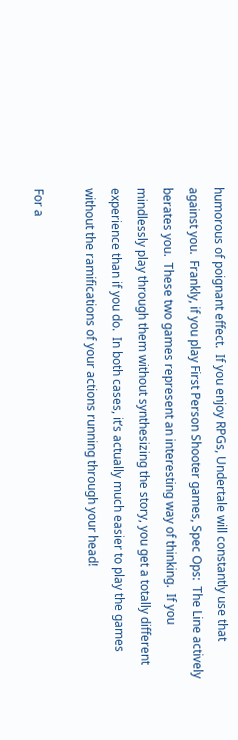humorous of poignant effect.  If you enjoy RPGs, Undertale will constantly use that against you.  Frankly, if you play First Person Shooter games, Spec Ops:  The Line actively berates you.  These two games represent an interesting way of thinking.  If you mindlessly play through them without synthesizing the story, you get a totally different experience than if you do.  In both cases, it’s actually much easier to play the games without the ramifications of your actions running through your head!

For a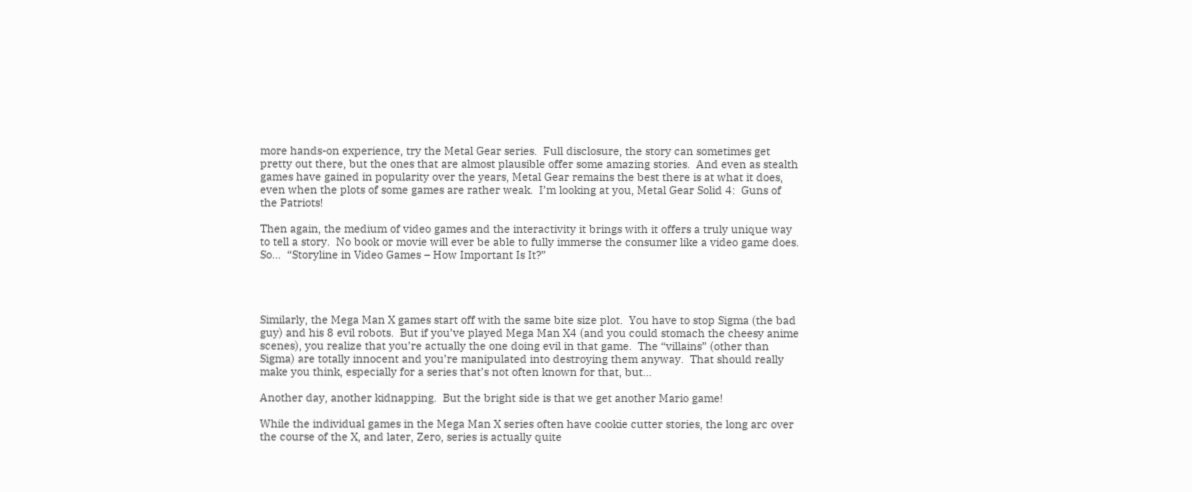more hands-on experience, try the Metal Gear series.  Full disclosure, the story can sometimes get pretty out there, but the ones that are almost plausible offer some amazing stories.  And even as stealth games have gained in popularity over the years, Metal Gear remains the best there is at what it does, even when the plots of some games are rather weak.  I’m looking at you, Metal Gear Solid 4:  Guns of the Patriots!

Then again, the medium of video games and the interactivity it brings with it offers a truly unique way to tell a story.  No book or movie will ever be able to fully immerse the consumer like a video game does.  So…  “Storyline in Video Games – How Important Is It?”




Similarly, the Mega Man X games start off with the same bite size plot.  You have to stop Sigma (the bad guy) and his 8 evil robots.  But if you’ve played Mega Man X4 (and you could stomach the cheesy anime scenes), you realize that you’re actually the one doing evil in that game.  The “villains” (other than Sigma) are totally innocent and you’re manipulated into destroying them anyway.  That should really make you think, especially for a series that’s not often known for that, but…

Another day, another kidnapping.  But the bright side is that we get another Mario game!

While the individual games in the Mega Man X series often have cookie cutter stories, the long arc over the course of the X, and later, Zero, series is actually quite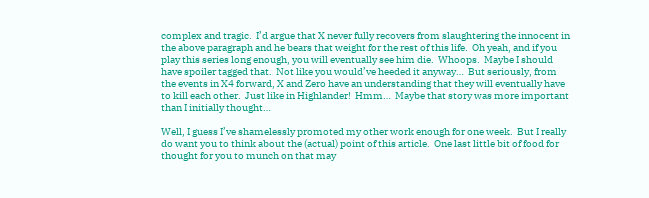complex and tragic.  I’d argue that X never fully recovers from slaughtering the innocent in the above paragraph and he bears that weight for the rest of this life.  Oh yeah, and if you play this series long enough, you will eventually see him die.  Whoops.  Maybe I should have spoiler tagged that.  Not like you would’ve heeded it anyway…  But seriously, from the events in X4 forward, X and Zero have an understanding that they will eventually have to kill each other.  Just like in Highlander!  Hmm…  Maybe that story was more important than I initially thought…

Well, I guess I’ve shamelessly promoted my other work enough for one week.  But I really do want you to think about the (actual) point of this article.  One last little bit of food for thought for you to munch on that may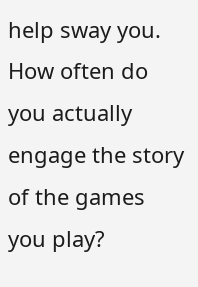help sway you.  How often do you actually engage the story of the games you play?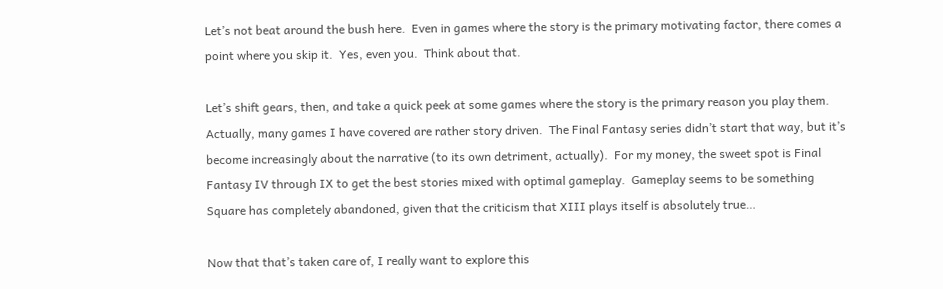Let’s not beat around the bush here.  Even in games where the story is the primary motivating factor, there comes a point where you skip it.  Yes, even you.  Think about that.

Let’s shift gears, then, and take a quick peek at some games where the story is the primary reason you play them.  Actually, many games I have covered are rather story driven.  The Final Fantasy series didn’t start that way, but it’s become increasingly about the narrative (to its own detriment, actually).  For my money, the sweet spot is Final Fantasy IV through IX to get the best stories mixed with optimal gameplay.  Gameplay seems to be something Square has completely abandoned, given that the criticism that XIII plays itself is absolutely true…

Now that that’s taken care of, I really want to explore this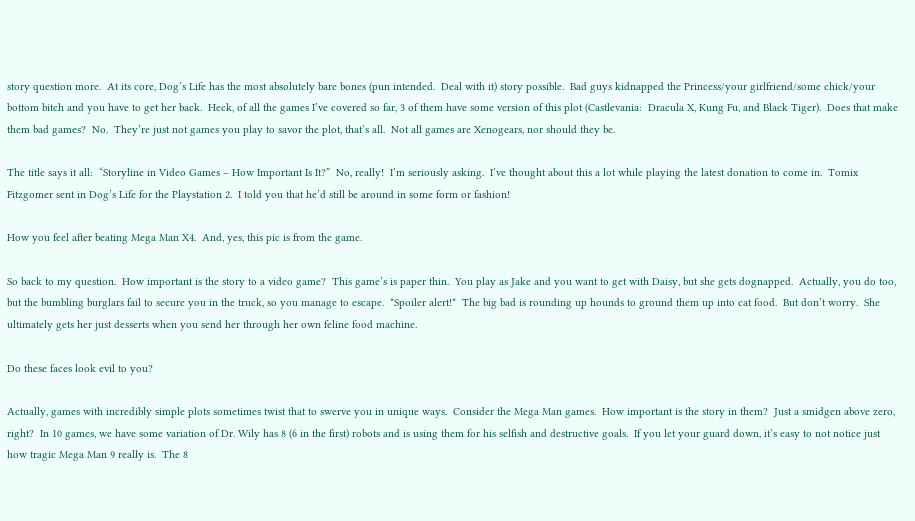story question more.  At its core, Dog’s Life has the most absolutely bare bones (pun intended.  Deal with it) story possible.  Bad guys kidnapped the Princess/your girlfriend/some chick/your bottom bitch and you have to get her back.  Heck, of all the games I’ve covered so far, 3 of them have some version of this plot (Castlevania:  Dracula X, Kung Fu, and Black Tiger).  Does that make them bad games?  No.  They’re just not games you play to savor the plot, that’s all.  Not all games are Xenogears, nor should they be.

The title says it all:  “Storyline in Video Games – How Important Is It?”  No, really!  I’m seriously asking.  I’ve thought about this a lot while playing the latest donation to come in.  Tomix Fitzgomer sent in Dog’s Life for the Playstation 2.  I told you that he’d still be around in some form or fashion!

How you feel after beating Mega Man X4.  And, yes, this pic is from the game.

So back to my question.  How important is the story to a video game?  This game’s is paper thin.  You play as Jake and you want to get with Daisy, but she gets dognapped.  Actually, you do too, but the bumbling burglars fail to secure you in the truck, so you manage to escape.  *Spoiler alert!*  The big bad is rounding up hounds to ground them up into cat food.  But don’t worry.  She ultimately gets her just desserts when you send her through her own feline food machine.

Do these faces look evil to you?

Actually, games with incredibly simple plots sometimes twist that to swerve you in unique ways.  Consider the Mega Man games.  How important is the story in them?  Just a smidgen above zero, right?  In 10 games, we have some variation of Dr. Wily has 8 (6 in the first) robots and is using them for his selfish and destructive goals.  If you let your guard down, it’s easy to not notice just how tragic Mega Man 9 really is.  The 8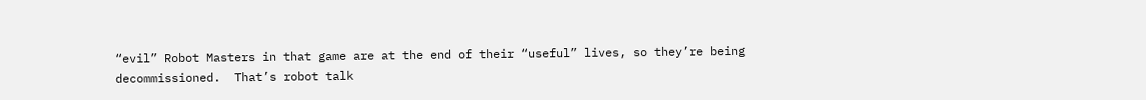“evil” Robot Masters in that game are at the end of their “useful” lives, so they’re being decommissioned.  That’s robot talk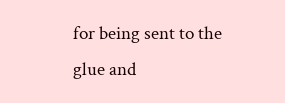for being sent to the glue and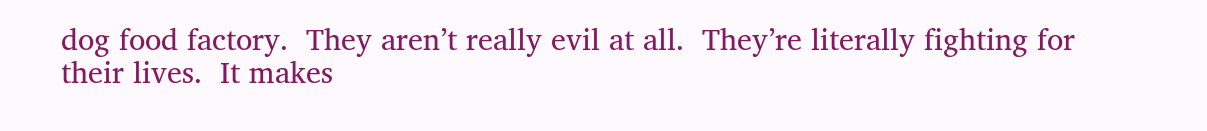dog food factory.  They aren’t really evil at all.  They’re literally fighting for their lives.  It makes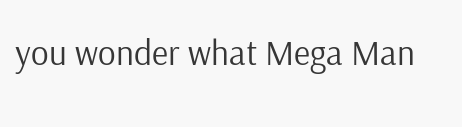you wonder what Mega Man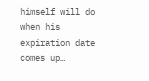himself will do when his expiration date comes up…